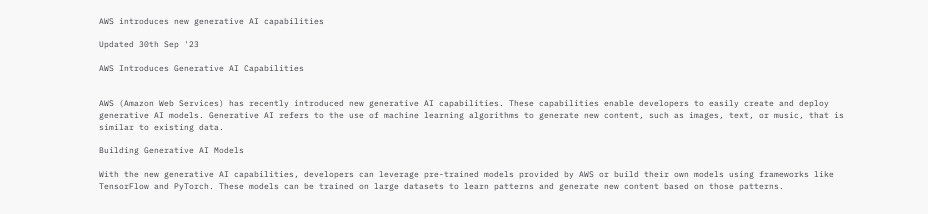AWS introduces new generative AI capabilities

Updated 30th Sep '23

AWS Introduces Generative AI Capabilities


AWS (Amazon Web Services) has recently introduced new generative AI capabilities. These capabilities enable developers to easily create and deploy generative AI models. Generative AI refers to the use of machine learning algorithms to generate new content, such as images, text, or music, that is similar to existing data.

Building Generative AI Models

With the new generative AI capabilities, developers can leverage pre-trained models provided by AWS or build their own models using frameworks like TensorFlow and PyTorch. These models can be trained on large datasets to learn patterns and generate new content based on those patterns.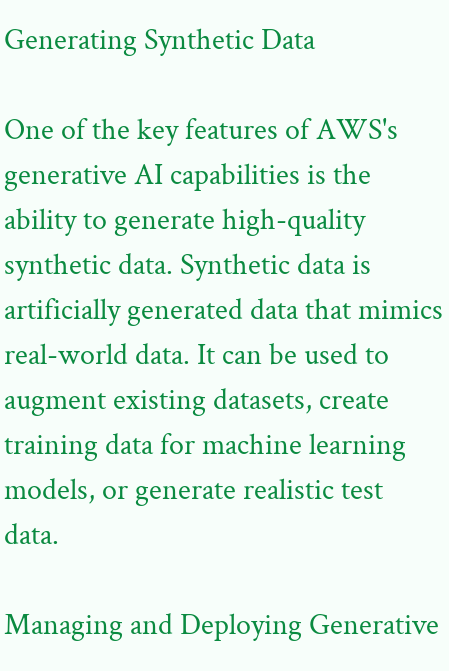Generating Synthetic Data

One of the key features of AWS's generative AI capabilities is the ability to generate high-quality synthetic data. Synthetic data is artificially generated data that mimics real-world data. It can be used to augment existing datasets, create training data for machine learning models, or generate realistic test data.

Managing and Deploying Generative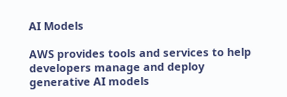AI Models

AWS provides tools and services to help developers manage and deploy generative AI models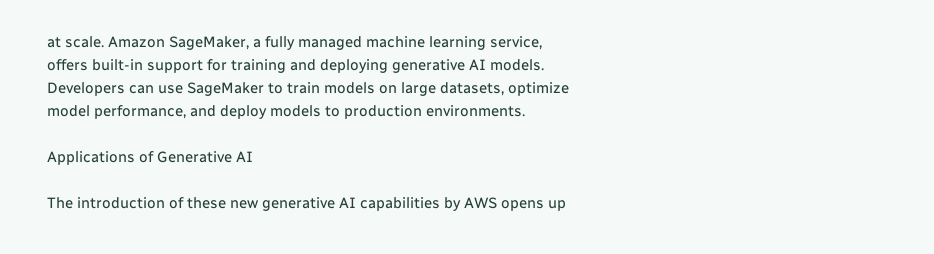at scale. Amazon SageMaker, a fully managed machine learning service, offers built-in support for training and deploying generative AI models. Developers can use SageMaker to train models on large datasets, optimize model performance, and deploy models to production environments.

Applications of Generative AI

The introduction of these new generative AI capabilities by AWS opens up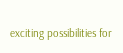exciting possibilities for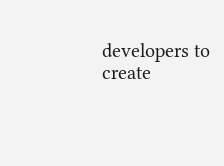developers to create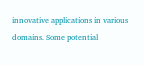innovative applications in various domains. Some potential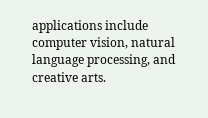applications include computer vision, natural language processing, and creative arts.